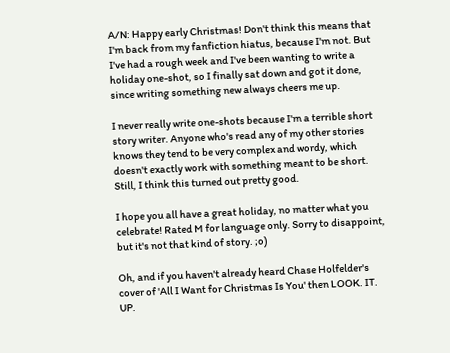A/N: Happy early Christmas! Don't think this means that I'm back from my fanfiction hiatus, because I'm not. But I've had a rough week and I've been wanting to write a holiday one-shot, so I finally sat down and got it done, since writing something new always cheers me up.

I never really write one-shots because I'm a terrible short story writer. Anyone who's read any of my other stories knows they tend to be very complex and wordy, which doesn't exactly work with something meant to be short. Still, I think this turned out pretty good.

I hope you all have a great holiday, no matter what you celebrate! Rated M for language only. Sorry to disappoint, but it's not that kind of story. ;o)

Oh, and if you haven't already heard Chase Holfelder's cover of 'All I Want for Christmas Is You' then LOOK. IT. UP.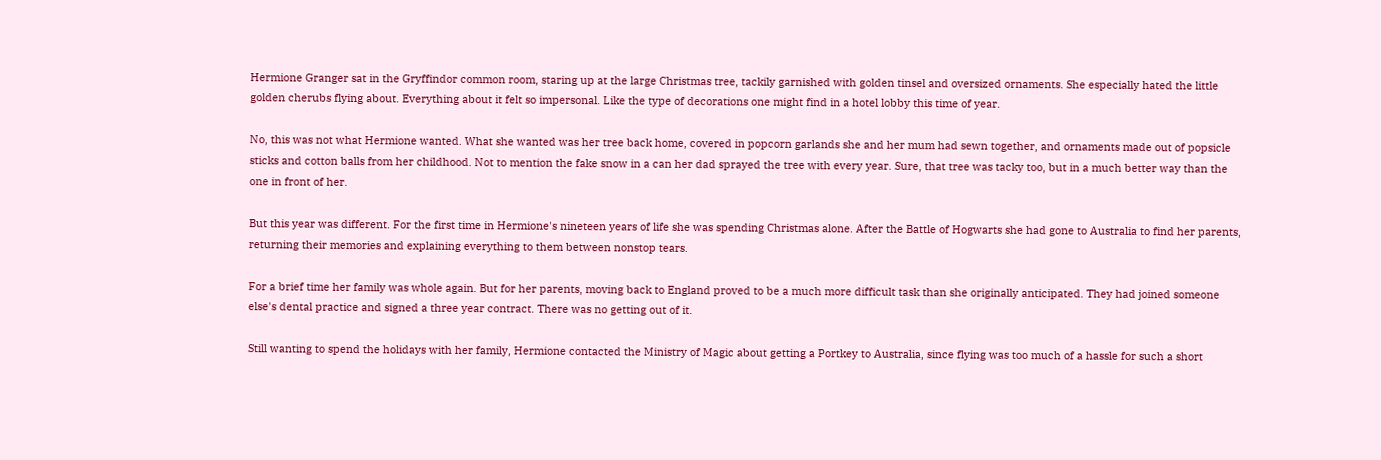Hermione Granger sat in the Gryffindor common room, staring up at the large Christmas tree, tackily garnished with golden tinsel and oversized ornaments. She especially hated the little golden cherubs flying about. Everything about it felt so impersonal. Like the type of decorations one might find in a hotel lobby this time of year.

No, this was not what Hermione wanted. What she wanted was her tree back home, covered in popcorn garlands she and her mum had sewn together, and ornaments made out of popsicle sticks and cotton balls from her childhood. Not to mention the fake snow in a can her dad sprayed the tree with every year. Sure, that tree was tacky too, but in a much better way than the one in front of her.

But this year was different. For the first time in Hermione's nineteen years of life she was spending Christmas alone. After the Battle of Hogwarts she had gone to Australia to find her parents, returning their memories and explaining everything to them between nonstop tears.

For a brief time her family was whole again. But for her parents, moving back to England proved to be a much more difficult task than she originally anticipated. They had joined someone else's dental practice and signed a three year contract. There was no getting out of it.

Still wanting to spend the holidays with her family, Hermione contacted the Ministry of Magic about getting a Portkey to Australia, since flying was too much of a hassle for such a short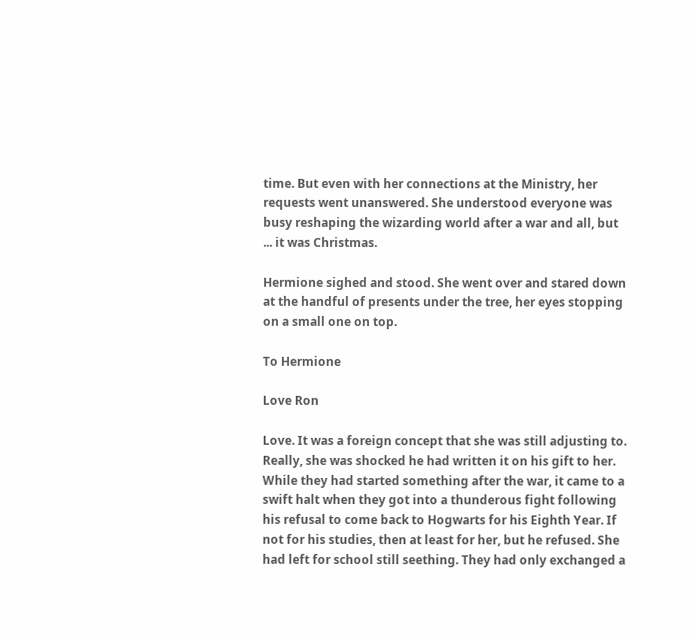time. But even with her connections at the Ministry, her requests went unanswered. She understood everyone was busy reshaping the wizarding world after a war and all, but ... it was Christmas.

Hermione sighed and stood. She went over and stared down at the handful of presents under the tree, her eyes stopping on a small one on top.

To Hermione

Love Ron

Love. It was a foreign concept that she was still adjusting to. Really, she was shocked he had written it on his gift to her. While they had started something after the war, it came to a swift halt when they got into a thunderous fight following his refusal to come back to Hogwarts for his Eighth Year. If not for his studies, then at least for her, but he refused. She had left for school still seething. They had only exchanged a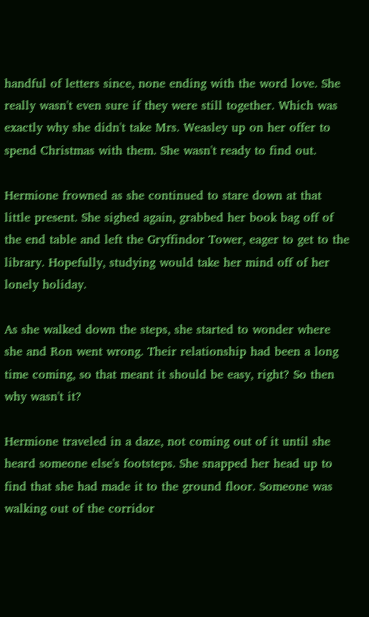handful of letters since, none ending with the word love. She really wasn't even sure if they were still together. Which was exactly why she didn't take Mrs. Weasley up on her offer to spend Christmas with them. She wasn't ready to find out.

Hermione frowned as she continued to stare down at that little present. She sighed again, grabbed her book bag off of the end table and left the Gryffindor Tower, eager to get to the library. Hopefully, studying would take her mind off of her lonely holiday.

As she walked down the steps, she started to wonder where she and Ron went wrong. Their relationship had been a long time coming, so that meant it should be easy, right? So then why wasn't it?

Hermione traveled in a daze, not coming out of it until she heard someone else's footsteps. She snapped her head up to find that she had made it to the ground floor. Someone was walking out of the corridor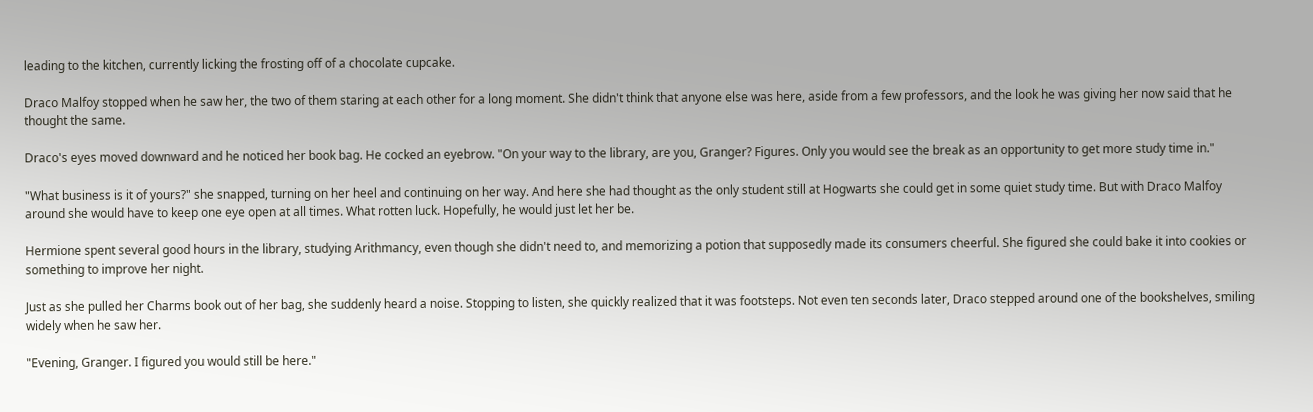leading to the kitchen, currently licking the frosting off of a chocolate cupcake.

Draco Malfoy stopped when he saw her, the two of them staring at each other for a long moment. She didn't think that anyone else was here, aside from a few professors, and the look he was giving her now said that he thought the same.

Draco's eyes moved downward and he noticed her book bag. He cocked an eyebrow. "On your way to the library, are you, Granger? Figures. Only you would see the break as an opportunity to get more study time in."

"What business is it of yours?" she snapped, turning on her heel and continuing on her way. And here she had thought as the only student still at Hogwarts she could get in some quiet study time. But with Draco Malfoy around she would have to keep one eye open at all times. What rotten luck. Hopefully, he would just let her be.

Hermione spent several good hours in the library, studying Arithmancy, even though she didn't need to, and memorizing a potion that supposedly made its consumers cheerful. She figured she could bake it into cookies or something to improve her night.

Just as she pulled her Charms book out of her bag, she suddenly heard a noise. Stopping to listen, she quickly realized that it was footsteps. Not even ten seconds later, Draco stepped around one of the bookshelves, smiling widely when he saw her.

"Evening, Granger. I figured you would still be here."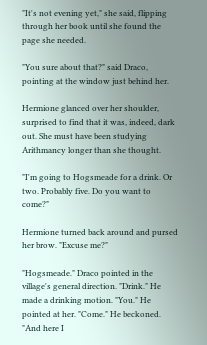"It's not evening yet," she said, flipping through her book until she found the page she needed.

"You sure about that?" said Draco, pointing at the window just behind her.

Hermione glanced over her shoulder, surprised to find that it was, indeed, dark out. She must have been studying Arithmancy longer than she thought.

"I'm going to Hogsmeade for a drink. Or two. Probably five. Do you want to come?"

Hermione turned back around and pursed her brow. "Excuse me?"

"Hogsmeade." Draco pointed in the village's general direction. "Drink." He made a drinking motion. "You." He pointed at her. "Come." He beckoned. "And here I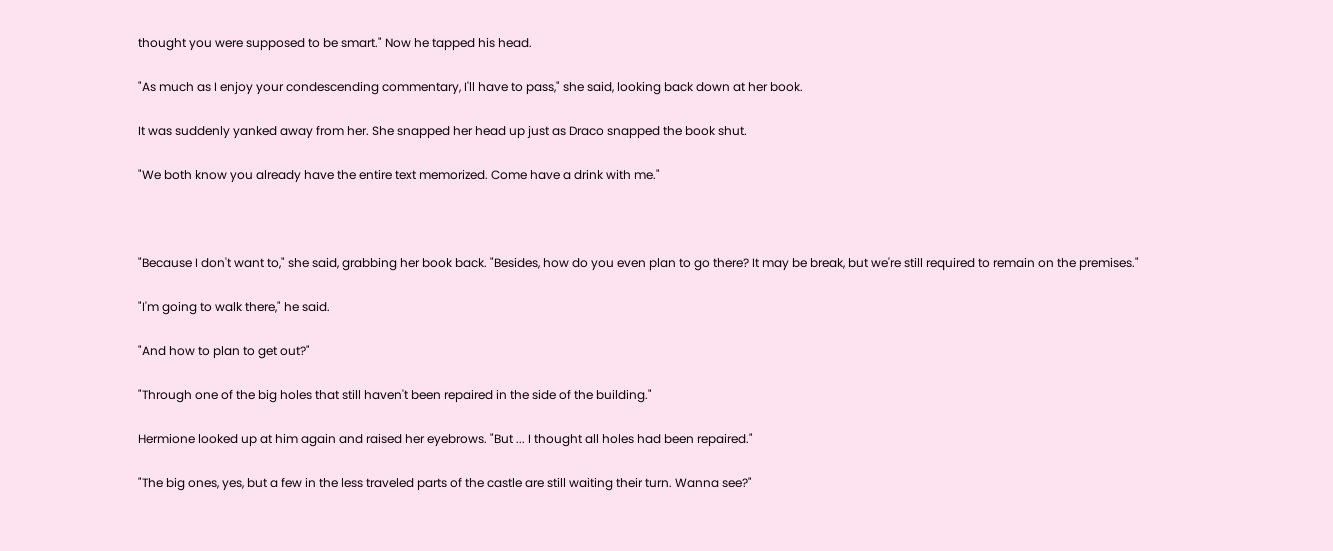thought you were supposed to be smart." Now he tapped his head.

"As much as I enjoy your condescending commentary, I'll have to pass," she said, looking back down at her book.

It was suddenly yanked away from her. She snapped her head up just as Draco snapped the book shut.

"We both know you already have the entire text memorized. Come have a drink with me."



"Because I don't want to," she said, grabbing her book back. "Besides, how do you even plan to go there? It may be break, but we're still required to remain on the premises."

"I'm going to walk there," he said.

"And how to plan to get out?"

"Through one of the big holes that still haven't been repaired in the side of the building."

Hermione looked up at him again and raised her eyebrows. "But ... I thought all holes had been repaired."

"The big ones, yes, but a few in the less traveled parts of the castle are still waiting their turn. Wanna see?"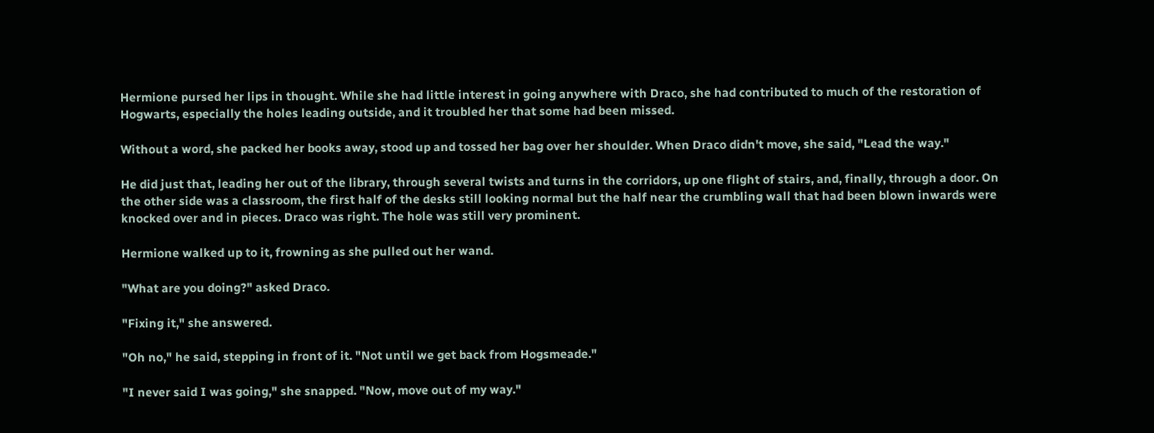Hermione pursed her lips in thought. While she had little interest in going anywhere with Draco, she had contributed to much of the restoration of Hogwarts, especially the holes leading outside, and it troubled her that some had been missed.

Without a word, she packed her books away, stood up and tossed her bag over her shoulder. When Draco didn't move, she said, "Lead the way."

He did just that, leading her out of the library, through several twists and turns in the corridors, up one flight of stairs, and, finally, through a door. On the other side was a classroom, the first half of the desks still looking normal but the half near the crumbling wall that had been blown inwards were knocked over and in pieces. Draco was right. The hole was still very prominent.

Hermione walked up to it, frowning as she pulled out her wand.

"What are you doing?" asked Draco.

"Fixing it," she answered.

"Oh no," he said, stepping in front of it. "Not until we get back from Hogsmeade."

"I never said I was going," she snapped. "Now, move out of my way."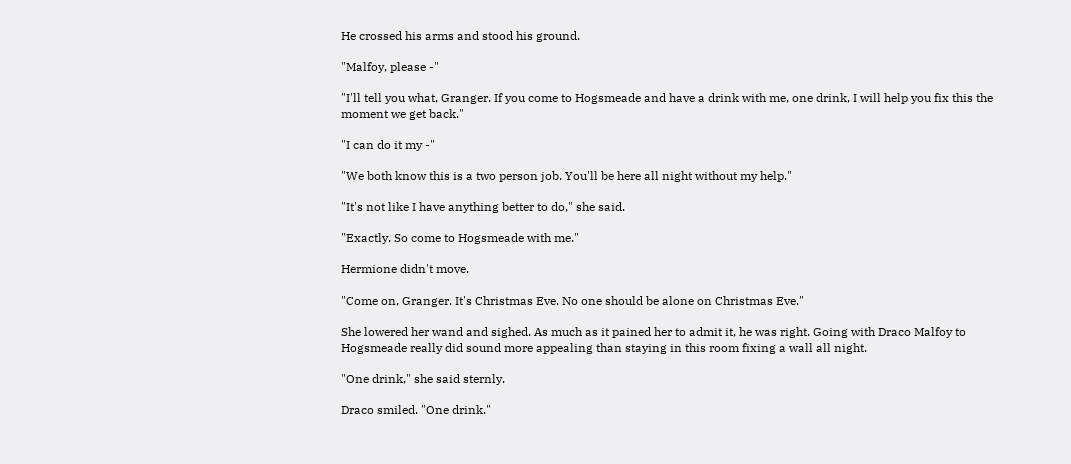He crossed his arms and stood his ground.

"Malfoy, please -"

"I'll tell you what, Granger. If you come to Hogsmeade and have a drink with me, one drink, I will help you fix this the moment we get back."

"I can do it my -"

"We both know this is a two person job. You'll be here all night without my help."

"It's not like I have anything better to do," she said.

"Exactly. So come to Hogsmeade with me."

Hermione didn't move.

"Come on, Granger. It's Christmas Eve. No one should be alone on Christmas Eve."

She lowered her wand and sighed. As much as it pained her to admit it, he was right. Going with Draco Malfoy to Hogsmeade really did sound more appealing than staying in this room fixing a wall all night.

"One drink," she said sternly.

Draco smiled. "One drink."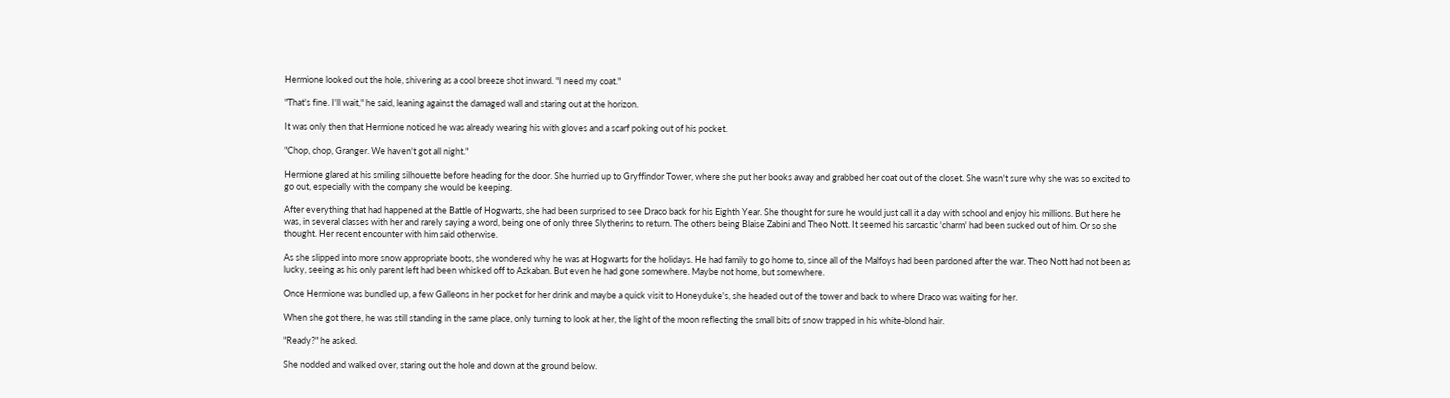Hermione looked out the hole, shivering as a cool breeze shot inward. "I need my coat."

"That's fine. I'll wait," he said, leaning against the damaged wall and staring out at the horizon.

It was only then that Hermione noticed he was already wearing his with gloves and a scarf poking out of his pocket.

"Chop, chop, Granger. We haven't got all night."

Hermione glared at his smiling silhouette before heading for the door. She hurried up to Gryffindor Tower, where she put her books away and grabbed her coat out of the closet. She wasn't sure why she was so excited to go out, especially with the company she would be keeping.

After everything that had happened at the Battle of Hogwarts, she had been surprised to see Draco back for his Eighth Year. She thought for sure he would just call it a day with school and enjoy his millions. But here he was, in several classes with her and rarely saying a word, being one of only three Slytherins to return. The others being Blaise Zabini and Theo Nott. It seemed his sarcastic 'charm' had been sucked out of him. Or so she thought. Her recent encounter with him said otherwise.

As she slipped into more snow appropriate boots, she wondered why he was at Hogwarts for the holidays. He had family to go home to, since all of the Malfoys had been pardoned after the war. Theo Nott had not been as lucky, seeing as his only parent left had been whisked off to Azkaban. But even he had gone somewhere. Maybe not home, but somewhere.

Once Hermione was bundled up, a few Galleons in her pocket for her drink and maybe a quick visit to Honeyduke's, she headed out of the tower and back to where Draco was waiting for her.

When she got there, he was still standing in the same place, only turning to look at her, the light of the moon reflecting the small bits of snow trapped in his white-blond hair.

"Ready?" he asked.

She nodded and walked over, staring out the hole and down at the ground below.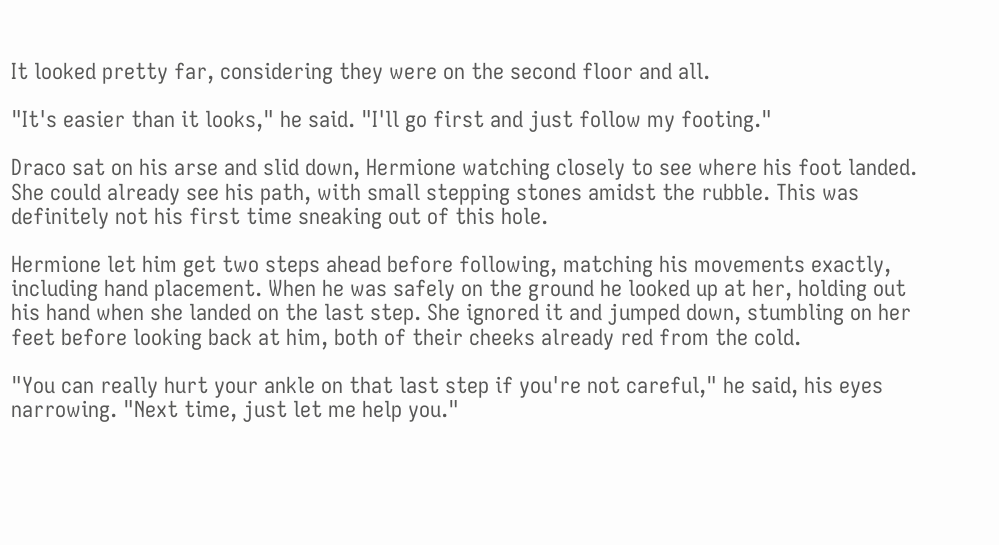It looked pretty far, considering they were on the second floor and all.

"It's easier than it looks," he said. "I'll go first and just follow my footing."

Draco sat on his arse and slid down, Hermione watching closely to see where his foot landed. She could already see his path, with small stepping stones amidst the rubble. This was definitely not his first time sneaking out of this hole.

Hermione let him get two steps ahead before following, matching his movements exactly, including hand placement. When he was safely on the ground he looked up at her, holding out his hand when she landed on the last step. She ignored it and jumped down, stumbling on her feet before looking back at him, both of their cheeks already red from the cold.

"You can really hurt your ankle on that last step if you're not careful," he said, his eyes narrowing. "Next time, just let me help you."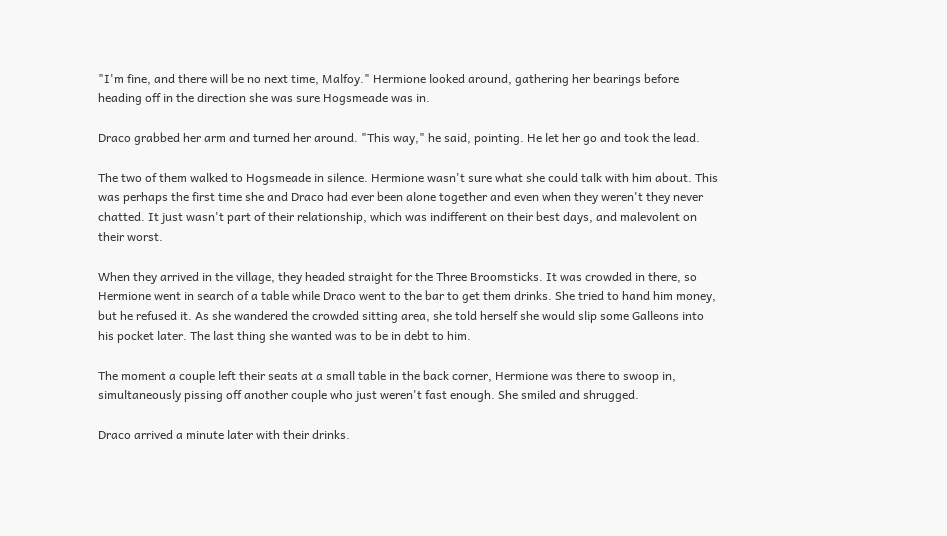"I'm fine, and there will be no next time, Malfoy." Hermione looked around, gathering her bearings before heading off in the direction she was sure Hogsmeade was in.

Draco grabbed her arm and turned her around. "This way," he said, pointing. He let her go and took the lead.

The two of them walked to Hogsmeade in silence. Hermione wasn't sure what she could talk with him about. This was perhaps the first time she and Draco had ever been alone together and even when they weren't they never chatted. It just wasn't part of their relationship, which was indifferent on their best days, and malevolent on their worst.

When they arrived in the village, they headed straight for the Three Broomsticks. It was crowded in there, so Hermione went in search of a table while Draco went to the bar to get them drinks. She tried to hand him money, but he refused it. As she wandered the crowded sitting area, she told herself she would slip some Galleons into his pocket later. The last thing she wanted was to be in debt to him.

The moment a couple left their seats at a small table in the back corner, Hermione was there to swoop in, simultaneously pissing off another couple who just weren't fast enough. She smiled and shrugged.

Draco arrived a minute later with their drinks.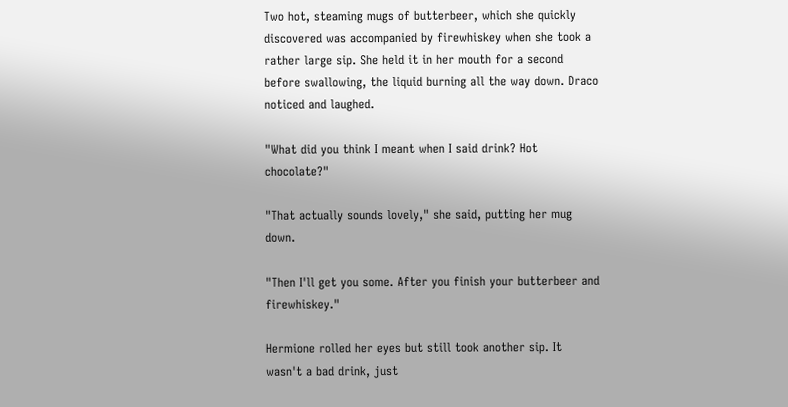Two hot, steaming mugs of butterbeer, which she quickly discovered was accompanied by firewhiskey when she took a rather large sip. She held it in her mouth for a second before swallowing, the liquid burning all the way down. Draco noticed and laughed.

"What did you think I meant when I said drink? Hot chocolate?"

"That actually sounds lovely," she said, putting her mug down.

"Then I'll get you some. After you finish your butterbeer and firewhiskey."

Hermione rolled her eyes but still took another sip. It wasn't a bad drink, just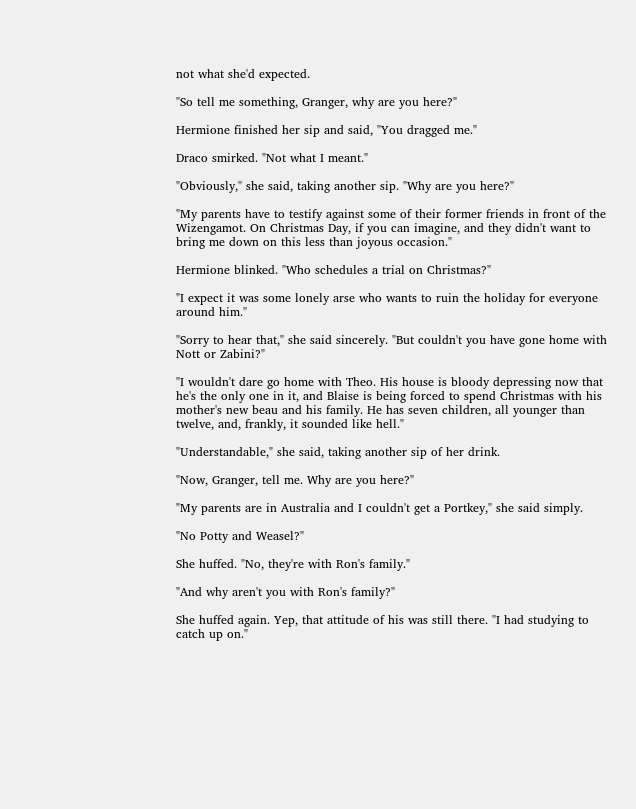not what she'd expected.

"So tell me something, Granger, why are you here?"

Hermione finished her sip and said, "You dragged me."

Draco smirked. "Not what I meant."

"Obviously," she said, taking another sip. "Why are you here?"

"My parents have to testify against some of their former friends in front of the Wizengamot. On Christmas Day, if you can imagine, and they didn't want to bring me down on this less than joyous occasion."

Hermione blinked. "Who schedules a trial on Christmas?"

"I expect it was some lonely arse who wants to ruin the holiday for everyone around him."

"Sorry to hear that," she said sincerely. "But couldn't you have gone home with Nott or Zabini?"

"I wouldn't dare go home with Theo. His house is bloody depressing now that he's the only one in it, and Blaise is being forced to spend Christmas with his mother's new beau and his family. He has seven children, all younger than twelve, and, frankly, it sounded like hell."

"Understandable," she said, taking another sip of her drink.

"Now, Granger, tell me. Why are you here?"

"My parents are in Australia and I couldn't get a Portkey," she said simply.

"No Potty and Weasel?"

She huffed. "No, they're with Ron's family."

"And why aren't you with Ron's family?"

She huffed again. Yep, that attitude of his was still there. "I had studying to catch up on."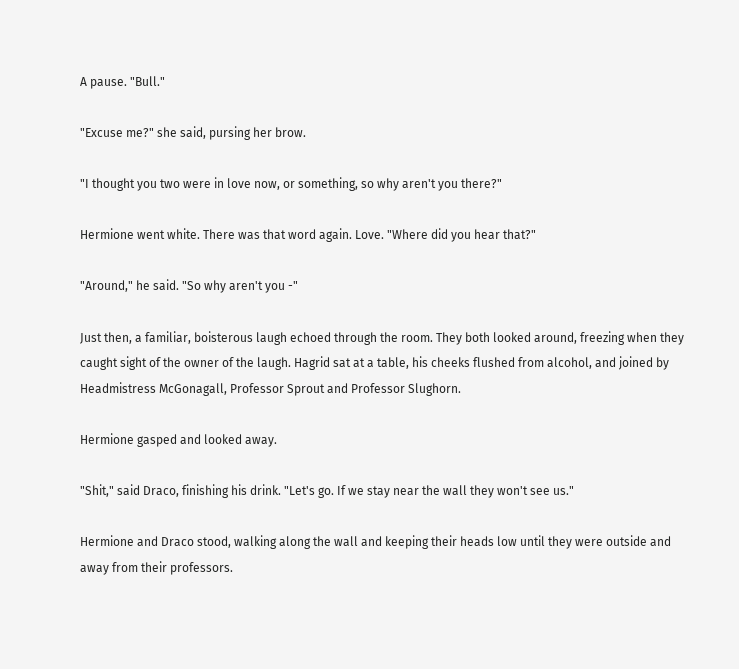A pause. "Bull."

"Excuse me?" she said, pursing her brow.

"I thought you two were in love now, or something, so why aren't you there?"

Hermione went white. There was that word again. Love. "Where did you hear that?"

"Around," he said. "So why aren't you -"

Just then, a familiar, boisterous laugh echoed through the room. They both looked around, freezing when they caught sight of the owner of the laugh. Hagrid sat at a table, his cheeks flushed from alcohol, and joined by Headmistress McGonagall, Professor Sprout and Professor Slughorn.

Hermione gasped and looked away.

"Shit," said Draco, finishing his drink. "Let's go. If we stay near the wall they won't see us."

Hermione and Draco stood, walking along the wall and keeping their heads low until they were outside and away from their professors.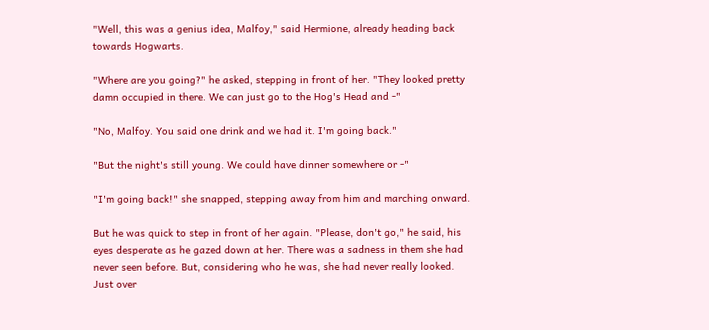"Well, this was a genius idea, Malfoy," said Hermione, already heading back towards Hogwarts.

"Where are you going?" he asked, stepping in front of her. "They looked pretty damn occupied in there. We can just go to the Hog's Head and -"

"No, Malfoy. You said one drink and we had it. I'm going back."

"But the night's still young. We could have dinner somewhere or -"

"I'm going back!" she snapped, stepping away from him and marching onward.

But he was quick to step in front of her again. "Please, don't go," he said, his eyes desperate as he gazed down at her. There was a sadness in them she had never seen before. But, considering who he was, she had never really looked. Just over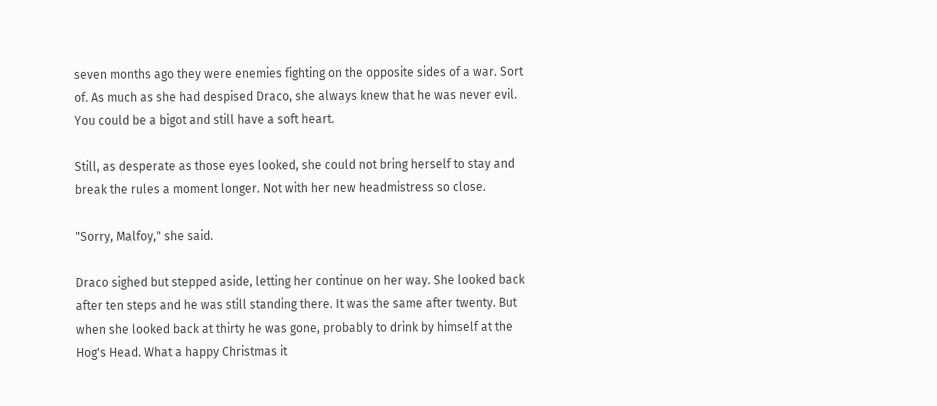seven months ago they were enemies fighting on the opposite sides of a war. Sort of. As much as she had despised Draco, she always knew that he was never evil. You could be a bigot and still have a soft heart.

Still, as desperate as those eyes looked, she could not bring herself to stay and break the rules a moment longer. Not with her new headmistress so close.

"Sorry, Malfoy," she said.

Draco sighed but stepped aside, letting her continue on her way. She looked back after ten steps and he was still standing there. It was the same after twenty. But when she looked back at thirty he was gone, probably to drink by himself at the Hog's Head. What a happy Christmas it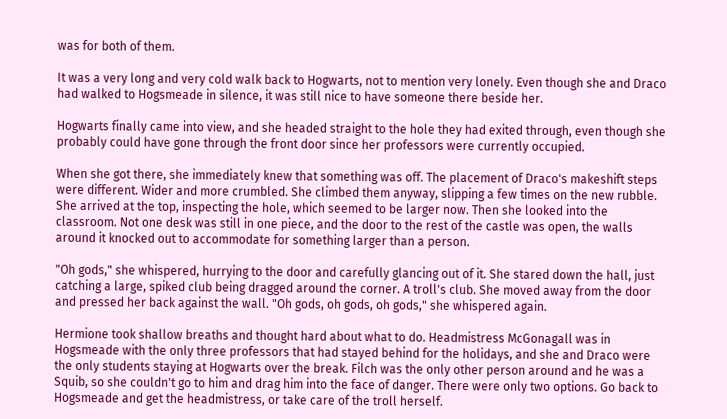was for both of them.

It was a very long and very cold walk back to Hogwarts, not to mention very lonely. Even though she and Draco had walked to Hogsmeade in silence, it was still nice to have someone there beside her.

Hogwarts finally came into view, and she headed straight to the hole they had exited through, even though she probably could have gone through the front door since her professors were currently occupied.

When she got there, she immediately knew that something was off. The placement of Draco's makeshift steps were different. Wider and more crumbled. She climbed them anyway, slipping a few times on the new rubble. She arrived at the top, inspecting the hole, which seemed to be larger now. Then she looked into the classroom. Not one desk was still in one piece, and the door to the rest of the castle was open, the walls around it knocked out to accommodate for something larger than a person.

"Oh gods," she whispered, hurrying to the door and carefully glancing out of it. She stared down the hall, just catching a large, spiked club being dragged around the corner. A troll's club. She moved away from the door and pressed her back against the wall. "Oh gods, oh gods, oh gods," she whispered again.

Hermione took shallow breaths and thought hard about what to do. Headmistress McGonagall was in Hogsmeade with the only three professors that had stayed behind for the holidays, and she and Draco were the only students staying at Hogwarts over the break. Filch was the only other person around and he was a Squib, so she couldn't go to him and drag him into the face of danger. There were only two options. Go back to Hogsmeade and get the headmistress, or take care of the troll herself.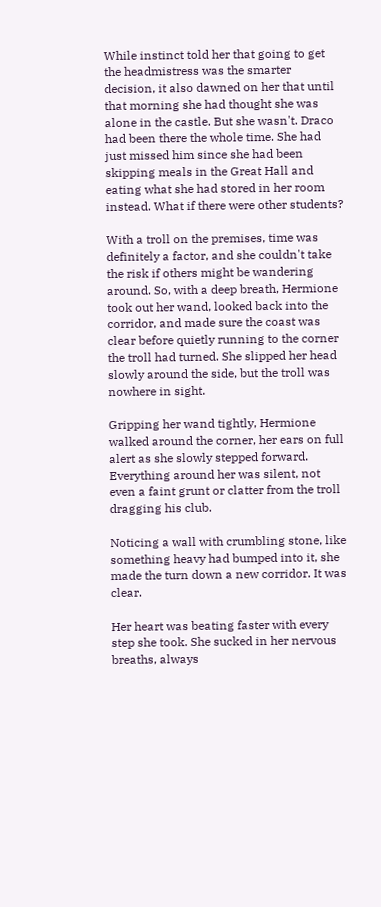While instinct told her that going to get the headmistress was the smarter decision, it also dawned on her that until that morning she had thought she was alone in the castle. But she wasn't. Draco had been there the whole time. She had just missed him since she had been skipping meals in the Great Hall and eating what she had stored in her room instead. What if there were other students?

With a troll on the premises, time was definitely a factor, and she couldn't take the risk if others might be wandering around. So, with a deep breath, Hermione took out her wand, looked back into the corridor, and made sure the coast was clear before quietly running to the corner the troll had turned. She slipped her head slowly around the side, but the troll was nowhere in sight.

Gripping her wand tightly, Hermione walked around the corner, her ears on full alert as she slowly stepped forward. Everything around her was silent, not even a faint grunt or clatter from the troll dragging his club.

Noticing a wall with crumbling stone, like something heavy had bumped into it, she made the turn down a new corridor. It was clear.

Her heart was beating faster with every step she took. She sucked in her nervous breaths, always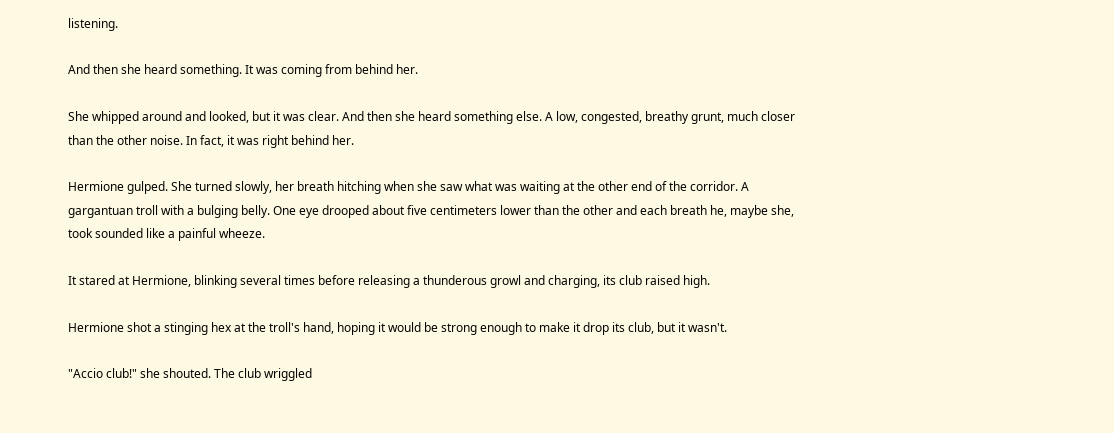listening.

And then she heard something. It was coming from behind her.

She whipped around and looked, but it was clear. And then she heard something else. A low, congested, breathy grunt, much closer than the other noise. In fact, it was right behind her.

Hermione gulped. She turned slowly, her breath hitching when she saw what was waiting at the other end of the corridor. A gargantuan troll with a bulging belly. One eye drooped about five centimeters lower than the other and each breath he, maybe she, took sounded like a painful wheeze.

It stared at Hermione, blinking several times before releasing a thunderous growl and charging, its club raised high.

Hermione shot a stinging hex at the troll's hand, hoping it would be strong enough to make it drop its club, but it wasn't.

"Accio club!" she shouted. The club wriggled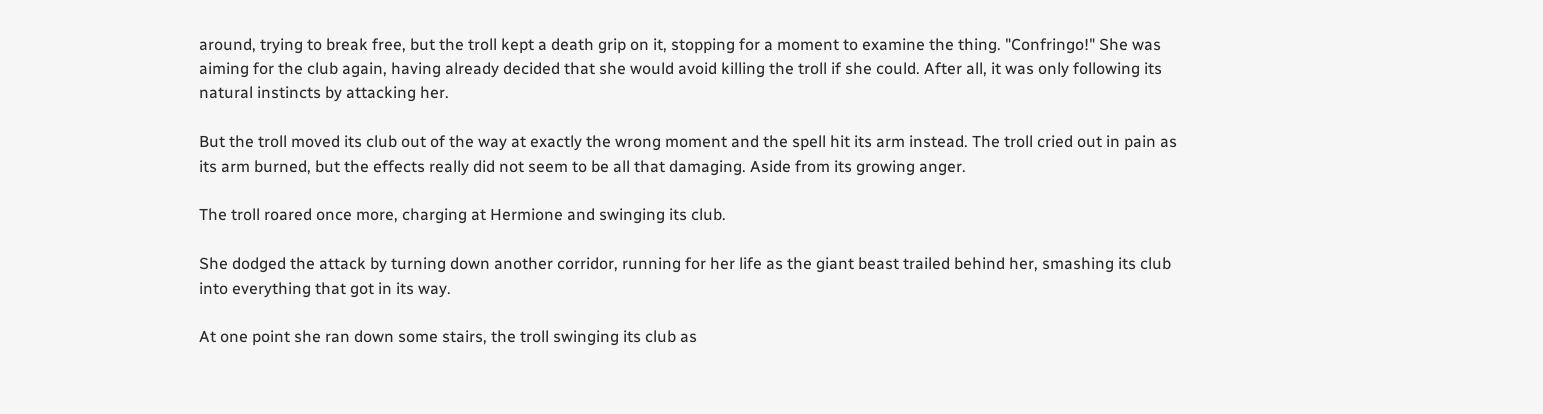around, trying to break free, but the troll kept a death grip on it, stopping for a moment to examine the thing. "Confringo!" She was aiming for the club again, having already decided that she would avoid killing the troll if she could. After all, it was only following its natural instincts by attacking her.

But the troll moved its club out of the way at exactly the wrong moment and the spell hit its arm instead. The troll cried out in pain as its arm burned, but the effects really did not seem to be all that damaging. Aside from its growing anger.

The troll roared once more, charging at Hermione and swinging its club.

She dodged the attack by turning down another corridor, running for her life as the giant beast trailed behind her, smashing its club into everything that got in its way.

At one point she ran down some stairs, the troll swinging its club as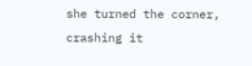she turned the corner, crashing it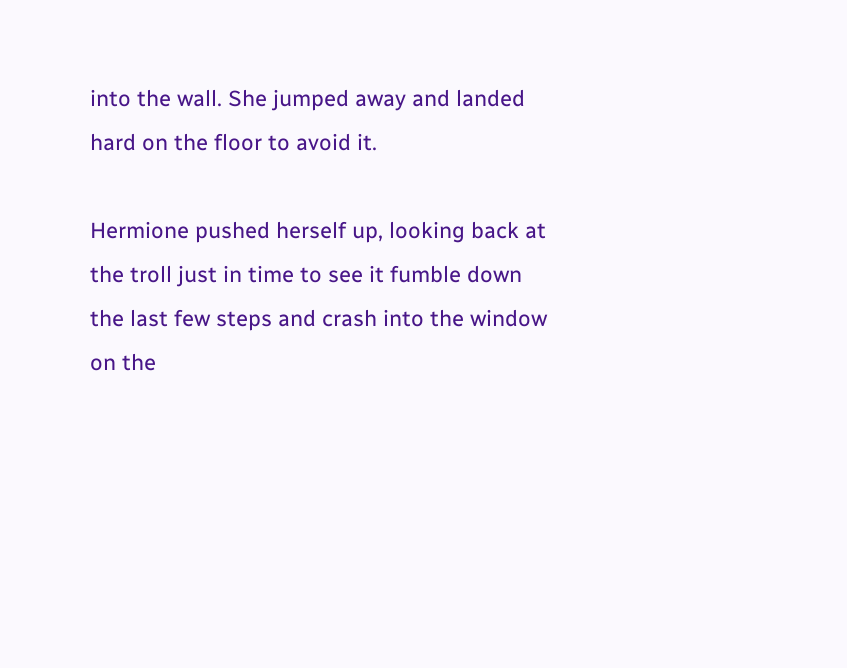into the wall. She jumped away and landed hard on the floor to avoid it.

Hermione pushed herself up, looking back at the troll just in time to see it fumble down the last few steps and crash into the window on the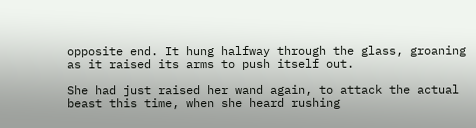opposite end. It hung halfway through the glass, groaning as it raised its arms to push itself out.

She had just raised her wand again, to attack the actual beast this time, when she heard rushing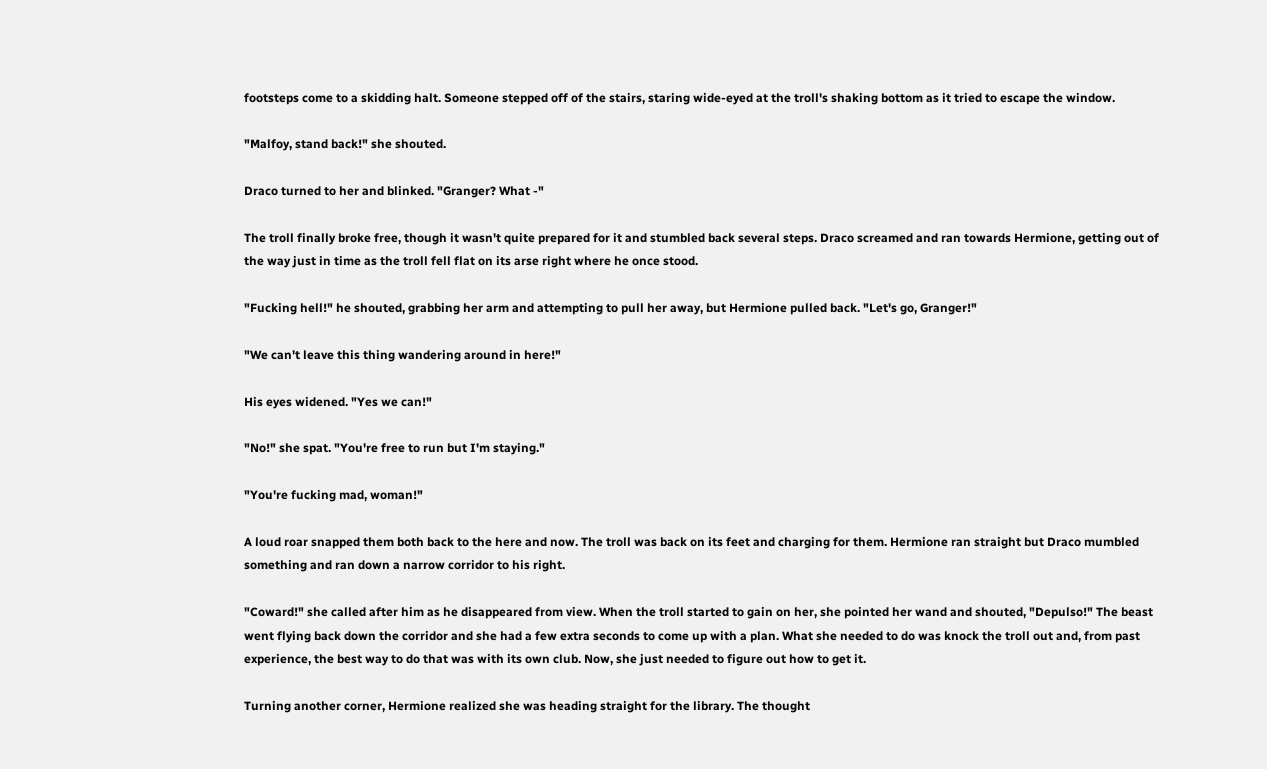footsteps come to a skidding halt. Someone stepped off of the stairs, staring wide-eyed at the troll's shaking bottom as it tried to escape the window.

"Malfoy, stand back!" she shouted.

Draco turned to her and blinked. "Granger? What -"

The troll finally broke free, though it wasn't quite prepared for it and stumbled back several steps. Draco screamed and ran towards Hermione, getting out of the way just in time as the troll fell flat on its arse right where he once stood.

"Fucking hell!" he shouted, grabbing her arm and attempting to pull her away, but Hermione pulled back. "Let's go, Granger!"

"We can't leave this thing wandering around in here!"

His eyes widened. "Yes we can!"

"No!" she spat. "You're free to run but I'm staying."

"You're fucking mad, woman!"

A loud roar snapped them both back to the here and now. The troll was back on its feet and charging for them. Hermione ran straight but Draco mumbled something and ran down a narrow corridor to his right.

"Coward!" she called after him as he disappeared from view. When the troll started to gain on her, she pointed her wand and shouted, "Depulso!" The beast went flying back down the corridor and she had a few extra seconds to come up with a plan. What she needed to do was knock the troll out and, from past experience, the best way to do that was with its own club. Now, she just needed to figure out how to get it.

Turning another corner, Hermione realized she was heading straight for the library. The thought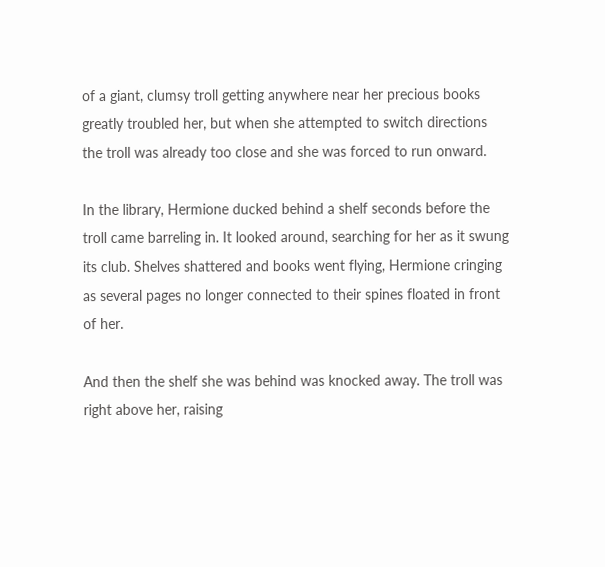of a giant, clumsy troll getting anywhere near her precious books greatly troubled her, but when she attempted to switch directions the troll was already too close and she was forced to run onward.

In the library, Hermione ducked behind a shelf seconds before the troll came barreling in. It looked around, searching for her as it swung its club. Shelves shattered and books went flying, Hermione cringing as several pages no longer connected to their spines floated in front of her.

And then the shelf she was behind was knocked away. The troll was right above her, raising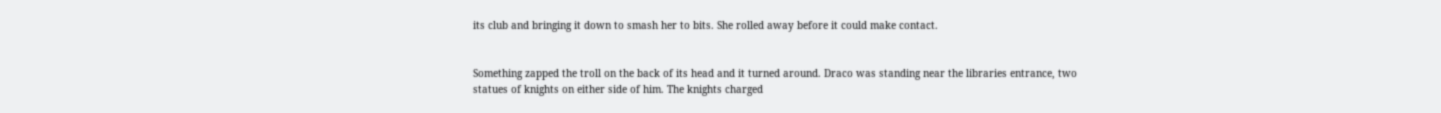its club and bringing it down to smash her to bits. She rolled away before it could make contact.


Something zapped the troll on the back of its head and it turned around. Draco was standing near the libraries entrance, two statues of knights on either side of him. The knights charged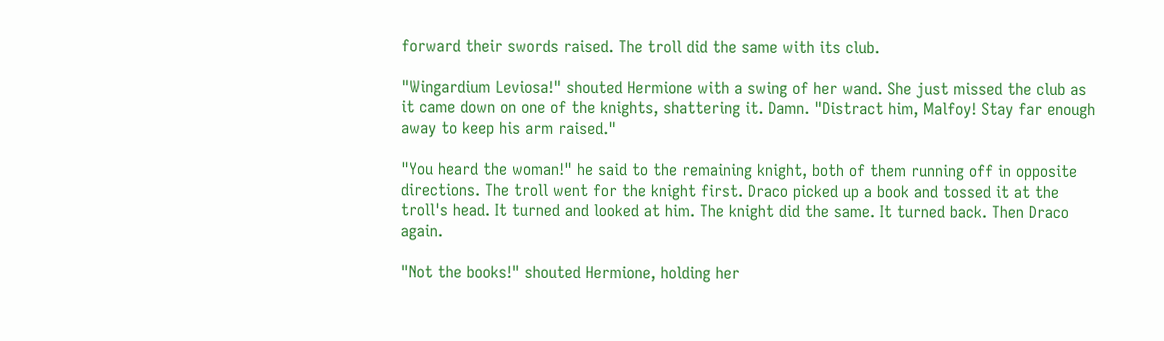forward their swords raised. The troll did the same with its club.

"Wingardium Leviosa!" shouted Hermione with a swing of her wand. She just missed the club as it came down on one of the knights, shattering it. Damn. "Distract him, Malfoy! Stay far enough away to keep his arm raised."

"You heard the woman!" he said to the remaining knight, both of them running off in opposite directions. The troll went for the knight first. Draco picked up a book and tossed it at the troll's head. It turned and looked at him. The knight did the same. It turned back. Then Draco again.

"Not the books!" shouted Hermione, holding her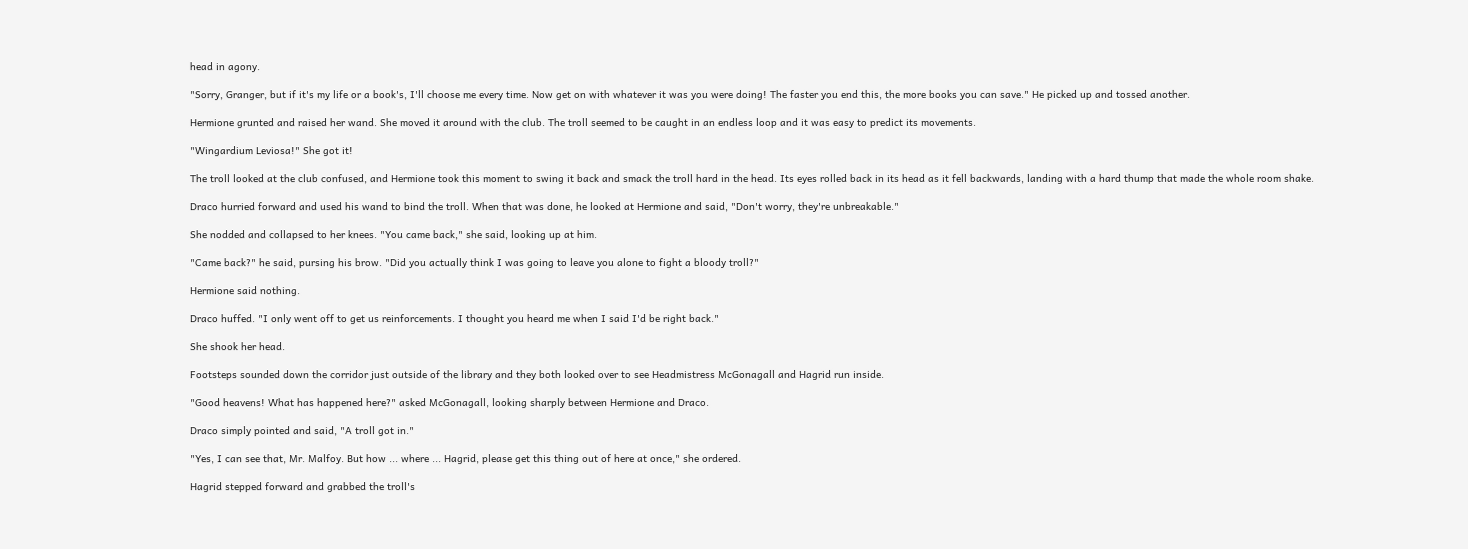head in agony.

"Sorry, Granger, but if it's my life or a book's, I'll choose me every time. Now get on with whatever it was you were doing! The faster you end this, the more books you can save." He picked up and tossed another.

Hermione grunted and raised her wand. She moved it around with the club. The troll seemed to be caught in an endless loop and it was easy to predict its movements.

"Wingardium Leviosa!" She got it!

The troll looked at the club confused, and Hermione took this moment to swing it back and smack the troll hard in the head. Its eyes rolled back in its head as it fell backwards, landing with a hard thump that made the whole room shake.

Draco hurried forward and used his wand to bind the troll. When that was done, he looked at Hermione and said, "Don't worry, they're unbreakable."

She nodded and collapsed to her knees. "You came back," she said, looking up at him.

"Came back?" he said, pursing his brow. "Did you actually think I was going to leave you alone to fight a bloody troll?"

Hermione said nothing.

Draco huffed. "I only went off to get us reinforcements. I thought you heard me when I said I'd be right back."

She shook her head.

Footsteps sounded down the corridor just outside of the library and they both looked over to see Headmistress McGonagall and Hagrid run inside.

"Good heavens! What has happened here?" asked McGonagall, looking sharply between Hermione and Draco.

Draco simply pointed and said, "A troll got in."

"Yes, I can see that, Mr. Malfoy. But how ... where ... Hagrid, please get this thing out of here at once," she ordered.

Hagrid stepped forward and grabbed the troll's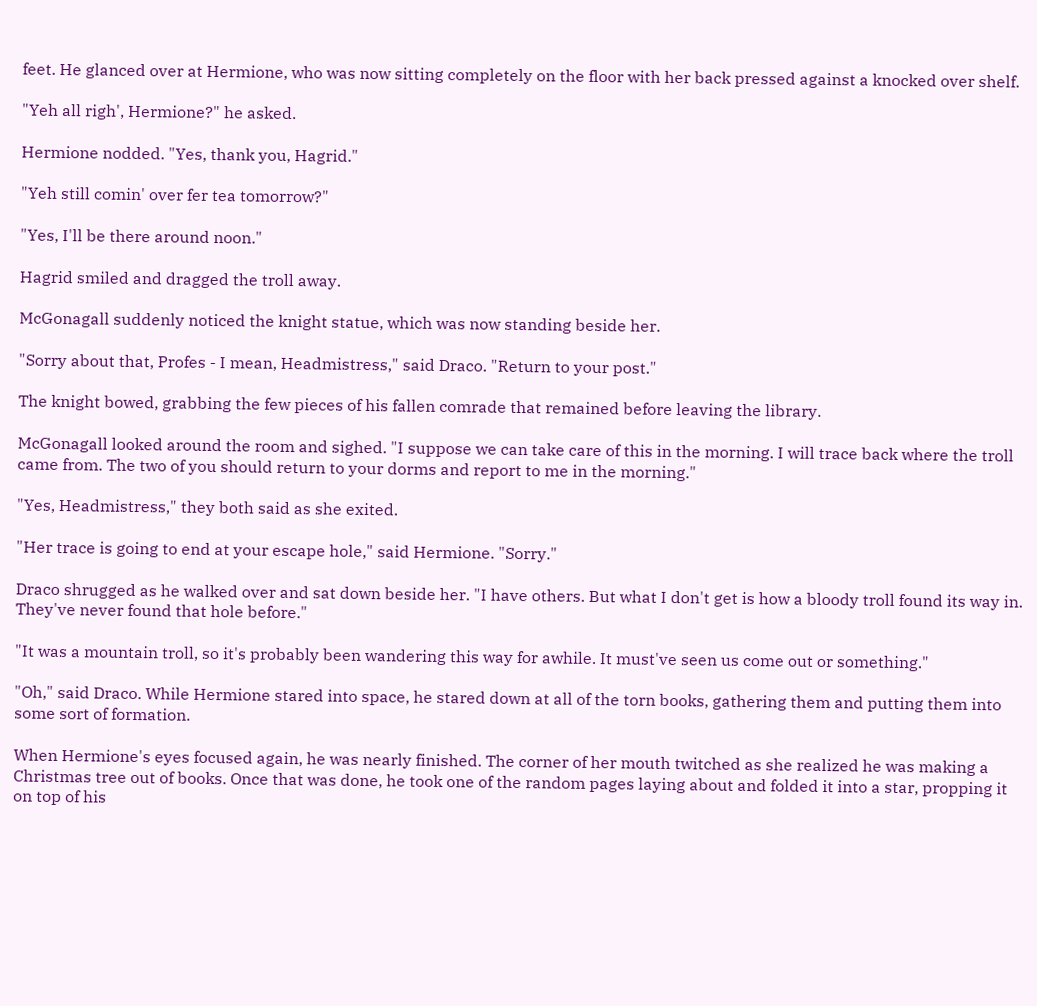feet. He glanced over at Hermione, who was now sitting completely on the floor with her back pressed against a knocked over shelf.

"Yeh all righ', Hermione?" he asked.

Hermione nodded. "Yes, thank you, Hagrid."

"Yeh still comin' over fer tea tomorrow?"

"Yes, I'll be there around noon."

Hagrid smiled and dragged the troll away.

McGonagall suddenly noticed the knight statue, which was now standing beside her.

"Sorry about that, Profes - I mean, Headmistress," said Draco. "Return to your post."

The knight bowed, grabbing the few pieces of his fallen comrade that remained before leaving the library.

McGonagall looked around the room and sighed. "I suppose we can take care of this in the morning. I will trace back where the troll came from. The two of you should return to your dorms and report to me in the morning."

"Yes, Headmistress," they both said as she exited.

"Her trace is going to end at your escape hole," said Hermione. "Sorry."

Draco shrugged as he walked over and sat down beside her. "I have others. But what I don't get is how a bloody troll found its way in. They've never found that hole before."

"It was a mountain troll, so it's probably been wandering this way for awhile. It must've seen us come out or something."

"Oh," said Draco. While Hermione stared into space, he stared down at all of the torn books, gathering them and putting them into some sort of formation.

When Hermione's eyes focused again, he was nearly finished. The corner of her mouth twitched as she realized he was making a Christmas tree out of books. Once that was done, he took one of the random pages laying about and folded it into a star, propping it on top of his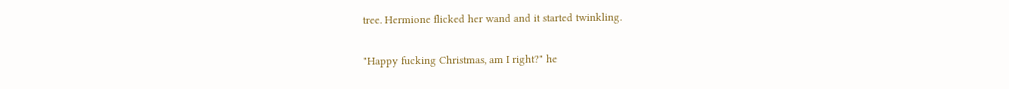tree. Hermione flicked her wand and it started twinkling.

"Happy fucking Christmas, am I right?" he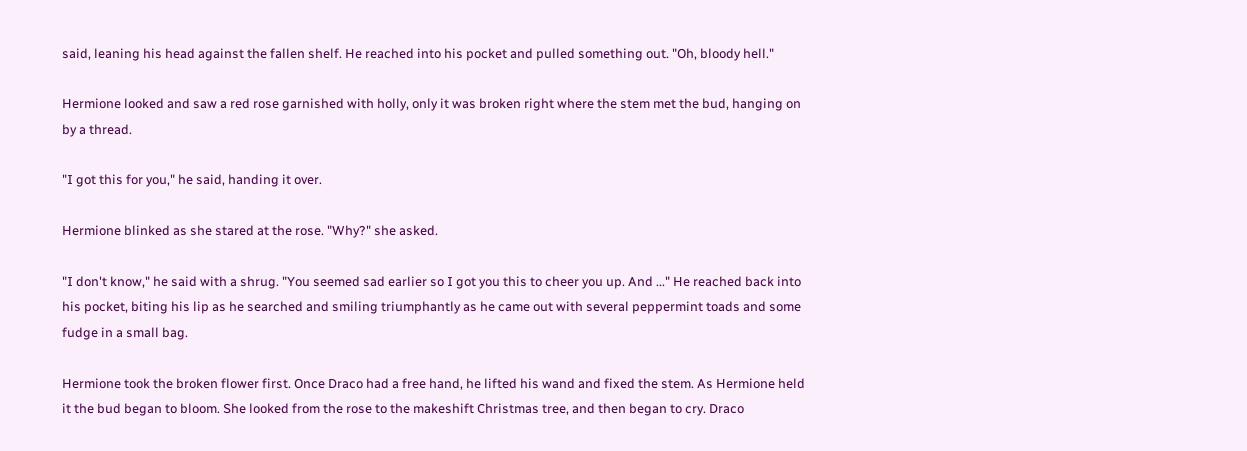said, leaning his head against the fallen shelf. He reached into his pocket and pulled something out. "Oh, bloody hell."

Hermione looked and saw a red rose garnished with holly, only it was broken right where the stem met the bud, hanging on by a thread.

"I got this for you," he said, handing it over.

Hermione blinked as she stared at the rose. "Why?" she asked.

"I don't know," he said with a shrug. "You seemed sad earlier so I got you this to cheer you up. And ..." He reached back into his pocket, biting his lip as he searched and smiling triumphantly as he came out with several peppermint toads and some fudge in a small bag.

Hermione took the broken flower first. Once Draco had a free hand, he lifted his wand and fixed the stem. As Hermione held it the bud began to bloom. She looked from the rose to the makeshift Christmas tree, and then began to cry. Draco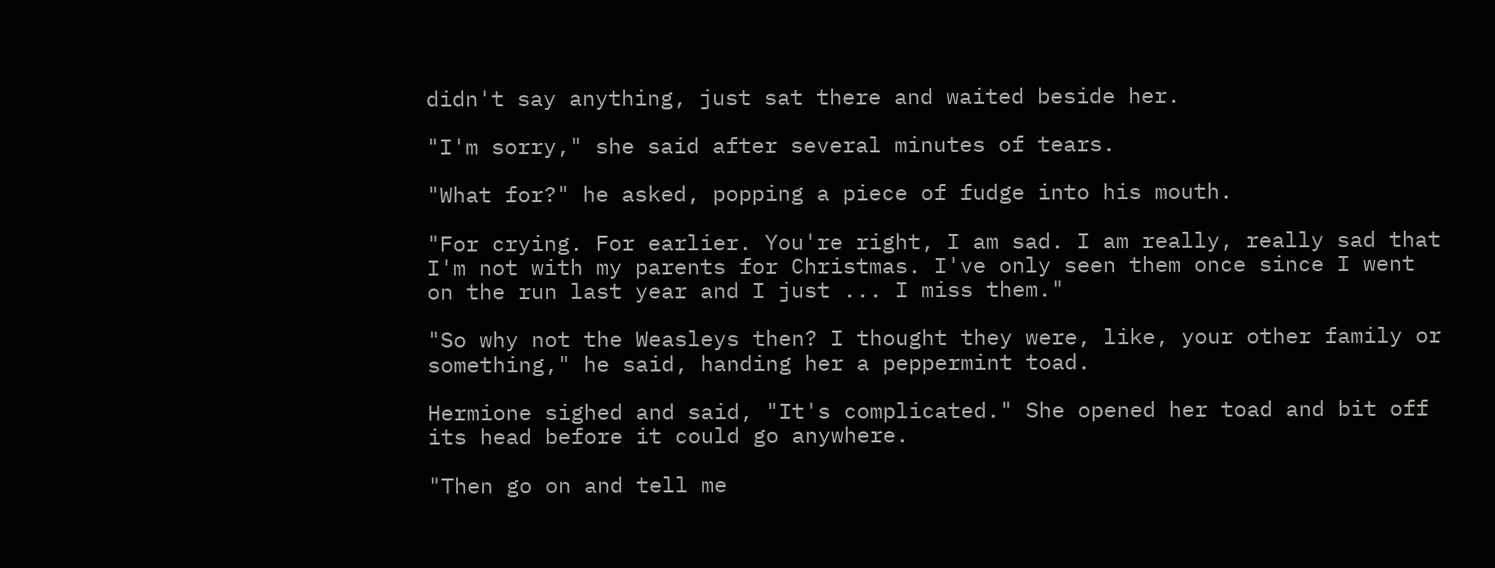didn't say anything, just sat there and waited beside her.

"I'm sorry," she said after several minutes of tears.

"What for?" he asked, popping a piece of fudge into his mouth.

"For crying. For earlier. You're right, I am sad. I am really, really sad that I'm not with my parents for Christmas. I've only seen them once since I went on the run last year and I just ... I miss them."

"So why not the Weasleys then? I thought they were, like, your other family or something," he said, handing her a peppermint toad.

Hermione sighed and said, "It's complicated." She opened her toad and bit off its head before it could go anywhere.

"Then go on and tell me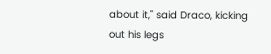about it," said Draco, kicking out his legs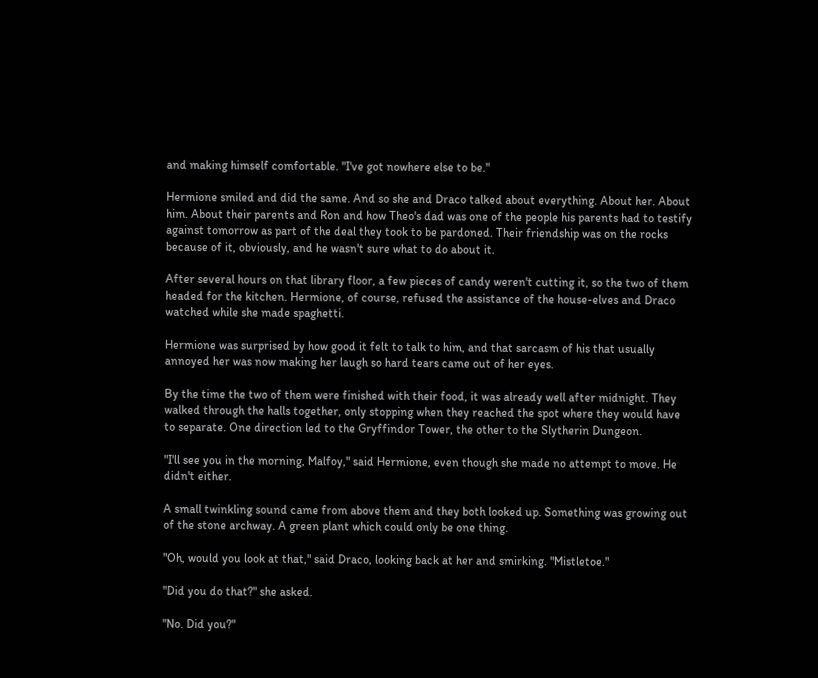and making himself comfortable. "I've got nowhere else to be."

Hermione smiled and did the same. And so she and Draco talked about everything. About her. About him. About their parents and Ron and how Theo's dad was one of the people his parents had to testify against tomorrow as part of the deal they took to be pardoned. Their friendship was on the rocks because of it, obviously, and he wasn't sure what to do about it.

After several hours on that library floor, a few pieces of candy weren't cutting it, so the two of them headed for the kitchen. Hermione, of course, refused the assistance of the house-elves and Draco watched while she made spaghetti.

Hermione was surprised by how good it felt to talk to him, and that sarcasm of his that usually annoyed her was now making her laugh so hard tears came out of her eyes.

By the time the two of them were finished with their food, it was already well after midnight. They walked through the halls together, only stopping when they reached the spot where they would have to separate. One direction led to the Gryffindor Tower, the other to the Slytherin Dungeon.

"I'll see you in the morning, Malfoy," said Hermione, even though she made no attempt to move. He didn't either.

A small twinkling sound came from above them and they both looked up. Something was growing out of the stone archway. A green plant which could only be one thing.

"Oh, would you look at that," said Draco, looking back at her and smirking. "Mistletoe."

"Did you do that?" she asked.

"No. Did you?"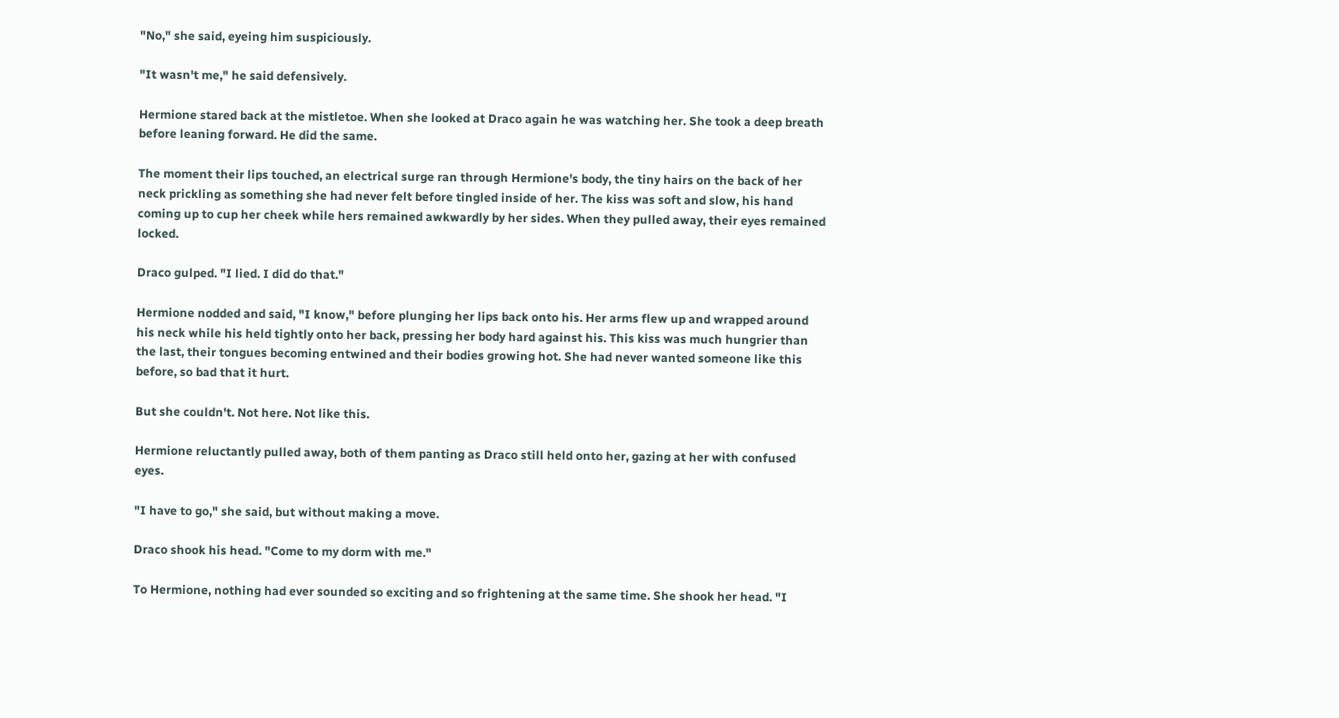"No," she said, eyeing him suspiciously.

"It wasn't me," he said defensively.

Hermione stared back at the mistletoe. When she looked at Draco again he was watching her. She took a deep breath before leaning forward. He did the same.

The moment their lips touched, an electrical surge ran through Hermione's body, the tiny hairs on the back of her neck prickling as something she had never felt before tingled inside of her. The kiss was soft and slow, his hand coming up to cup her cheek while hers remained awkwardly by her sides. When they pulled away, their eyes remained locked.

Draco gulped. "I lied. I did do that."

Hermione nodded and said, "I know," before plunging her lips back onto his. Her arms flew up and wrapped around his neck while his held tightly onto her back, pressing her body hard against his. This kiss was much hungrier than the last, their tongues becoming entwined and their bodies growing hot. She had never wanted someone like this before, so bad that it hurt.

But she couldn't. Not here. Not like this.

Hermione reluctantly pulled away, both of them panting as Draco still held onto her, gazing at her with confused eyes.

"I have to go," she said, but without making a move.

Draco shook his head. "Come to my dorm with me."

To Hermione, nothing had ever sounded so exciting and so frightening at the same time. She shook her head. "I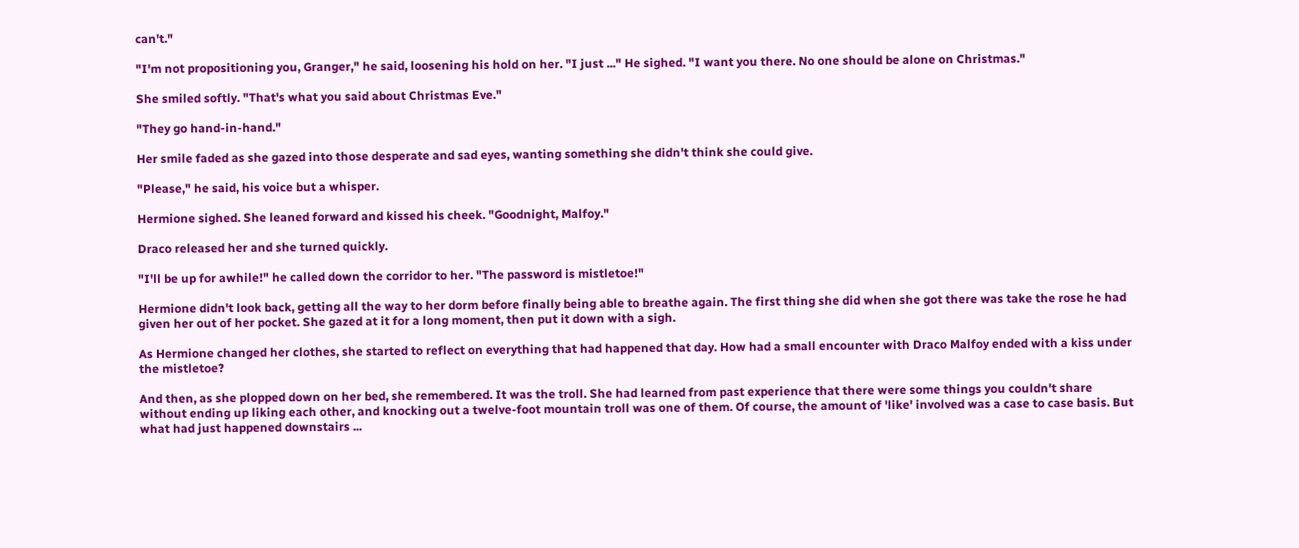can't."

"I'm not propositioning you, Granger," he said, loosening his hold on her. "I just ..." He sighed. "I want you there. No one should be alone on Christmas."

She smiled softly. "That's what you said about Christmas Eve."

"They go hand-in-hand."

Her smile faded as she gazed into those desperate and sad eyes, wanting something she didn't think she could give.

"Please," he said, his voice but a whisper.

Hermione sighed. She leaned forward and kissed his cheek. "Goodnight, Malfoy."

Draco released her and she turned quickly.

"I'll be up for awhile!" he called down the corridor to her. "The password is mistletoe!"

Hermione didn't look back, getting all the way to her dorm before finally being able to breathe again. The first thing she did when she got there was take the rose he had given her out of her pocket. She gazed at it for a long moment, then put it down with a sigh.

As Hermione changed her clothes, she started to reflect on everything that had happened that day. How had a small encounter with Draco Malfoy ended with a kiss under the mistletoe?

And then, as she plopped down on her bed, she remembered. It was the troll. She had learned from past experience that there were some things you couldn't share without ending up liking each other, and knocking out a twelve-foot mountain troll was one of them. Of course, the amount of 'like' involved was a case to case basis. But what had just happened downstairs ...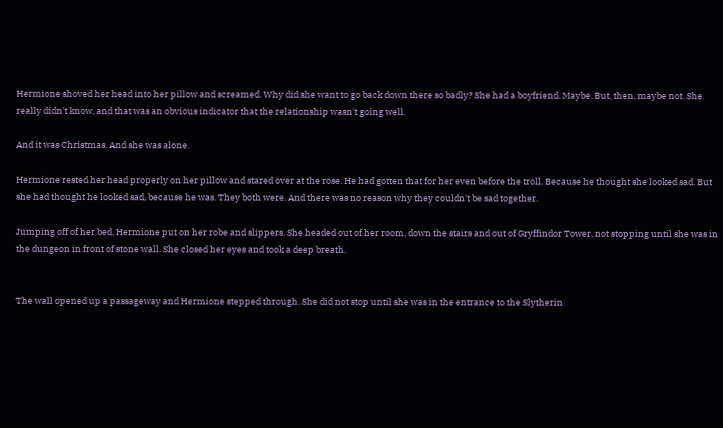Hermione shoved her head into her pillow and screamed. Why did she want to go back down there so badly? She had a boyfriend. Maybe. But, then, maybe not. She really didn't know, and that was an obvious indicator that the relationship wasn't going well.

And it was Christmas. And she was alone.

Hermione rested her head properly on her pillow and stared over at the rose. He had gotten that for her even before the troll. Because he thought she looked sad. But she had thought he looked sad, because he was. They both were. And there was no reason why they couldn't be sad together.

Jumping off of her bed, Hermione put on her robe and slippers. She headed out of her room, down the stairs and out of Gryffindor Tower, not stopping until she was in the dungeon in front of stone wall. She closed her eyes and took a deep breath.


The wall opened up a passageway and Hermione stepped through. She did not stop until she was in the entrance to the Slytherin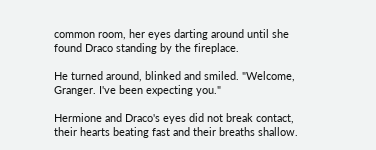common room, her eyes darting around until she found Draco standing by the fireplace.

He turned around, blinked and smiled. "Welcome, Granger. I've been expecting you."

Hermione and Draco's eyes did not break contact, their hearts beating fast and their breaths shallow.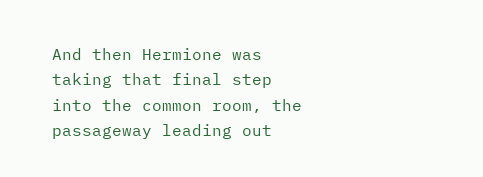And then Hermione was taking that final step into the common room, the passageway leading out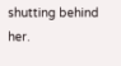shutting behind her.